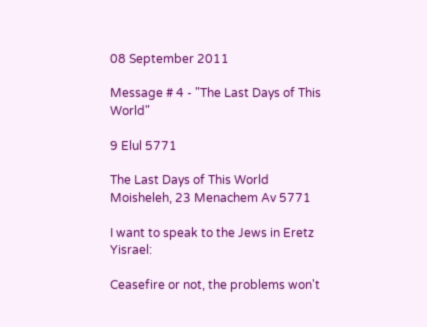08 September 2011

Message # 4 - "The Last Days of This World"

9 Elul 5771

The Last Days of This World
Moisheleh, 23 Menachem Av 5771

I want to speak to the Jews in Eretz Yisrael:

Ceasefire or not, the problems won't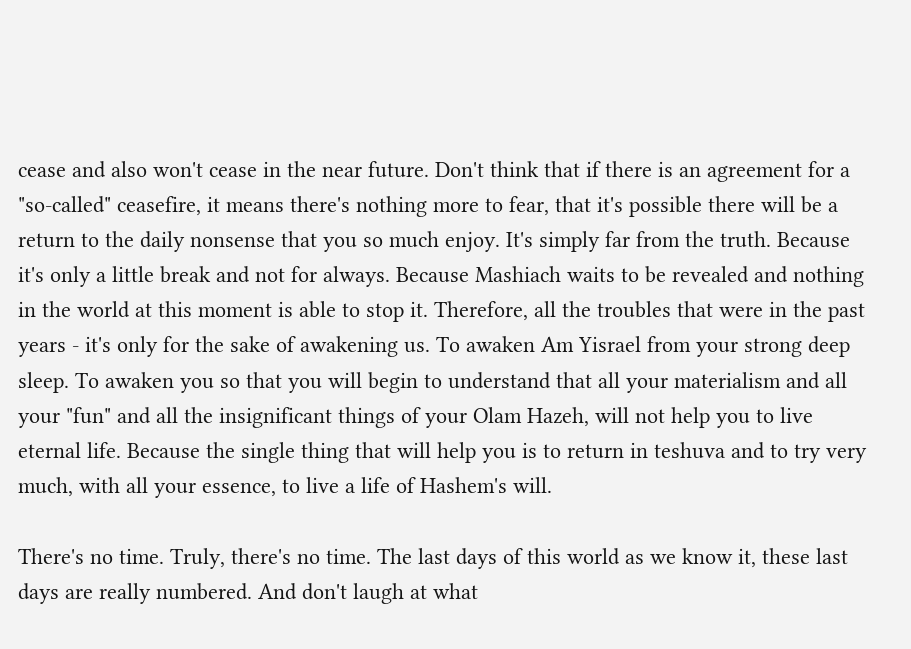cease and also won't cease in the near future. Don't think that if there is an agreement for a "so-called" ceasefire, it means there's nothing more to fear, that it's possible there will be a return to the daily nonsense that you so much enjoy. It's simply far from the truth. Because it's only a little break and not for always. Because Mashiach waits to be revealed and nothing in the world at this moment is able to stop it. Therefore, all the troubles that were in the past years - it's only for the sake of awakening us. To awaken Am Yisrael from your strong deep sleep. To awaken you so that you will begin to understand that all your materialism and all your "fun" and all the insignificant things of your Olam Hazeh, will not help you to live eternal life. Because the single thing that will help you is to return in teshuva and to try very much, with all your essence, to live a life of Hashem's will.

There's no time. Truly, there's no time. The last days of this world as we know it, these last days are really numbered. And don't laugh at what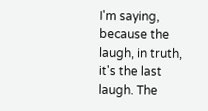I'm saying, because the laugh, in truth, it's the last laugh. The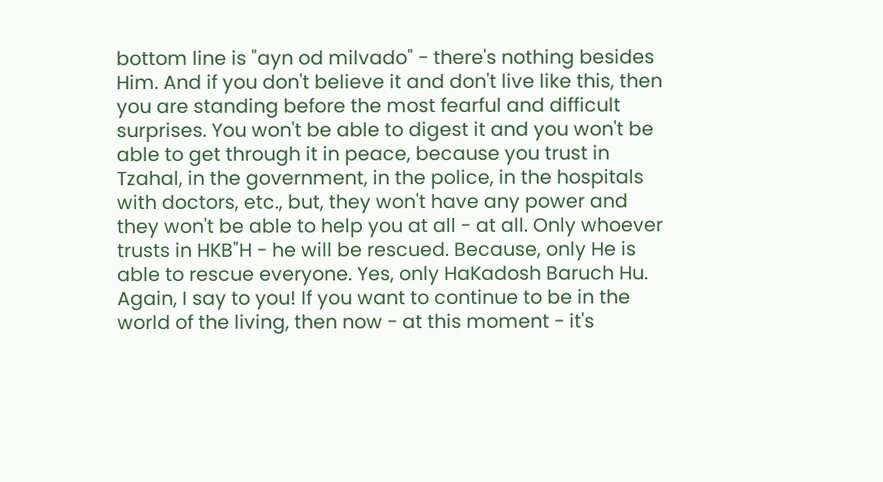bottom line is "ayn od milvado" - there's nothing besides Him. And if you don't believe it and don't live like this, then you are standing before the most fearful and difficult surprises. You won't be able to digest it and you won't be able to get through it in peace, because you trust in Tzahal, in the government, in the police, in the hospitals with doctors, etc., but, they won't have any power and they won't be able to help you at all - at all. Only whoever trusts in HKB"H - he will be rescued. Because, only He is able to rescue everyone. Yes, only HaKadosh Baruch Hu. Again, I say to you! If you want to continue to be in the world of the living, then now - at this moment - it's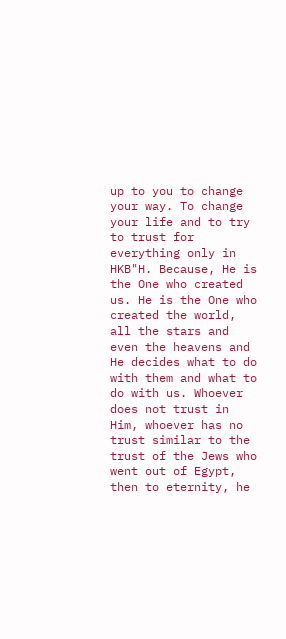up to you to change your way. To change your life and to try to trust for everything only in HKB"H. Because, He is the One who created us. He is the One who created the world, all the stars and even the heavens and He decides what to do with them and what to do with us. Whoever does not trust in Him, whoever has no trust similar to the trust of the Jews who went out of Egypt, then to eternity, he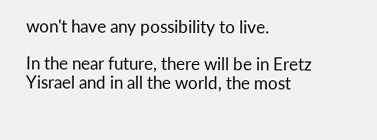won't have any possibility to live.

In the near future, there will be in Eretz Yisrael and in all the world, the most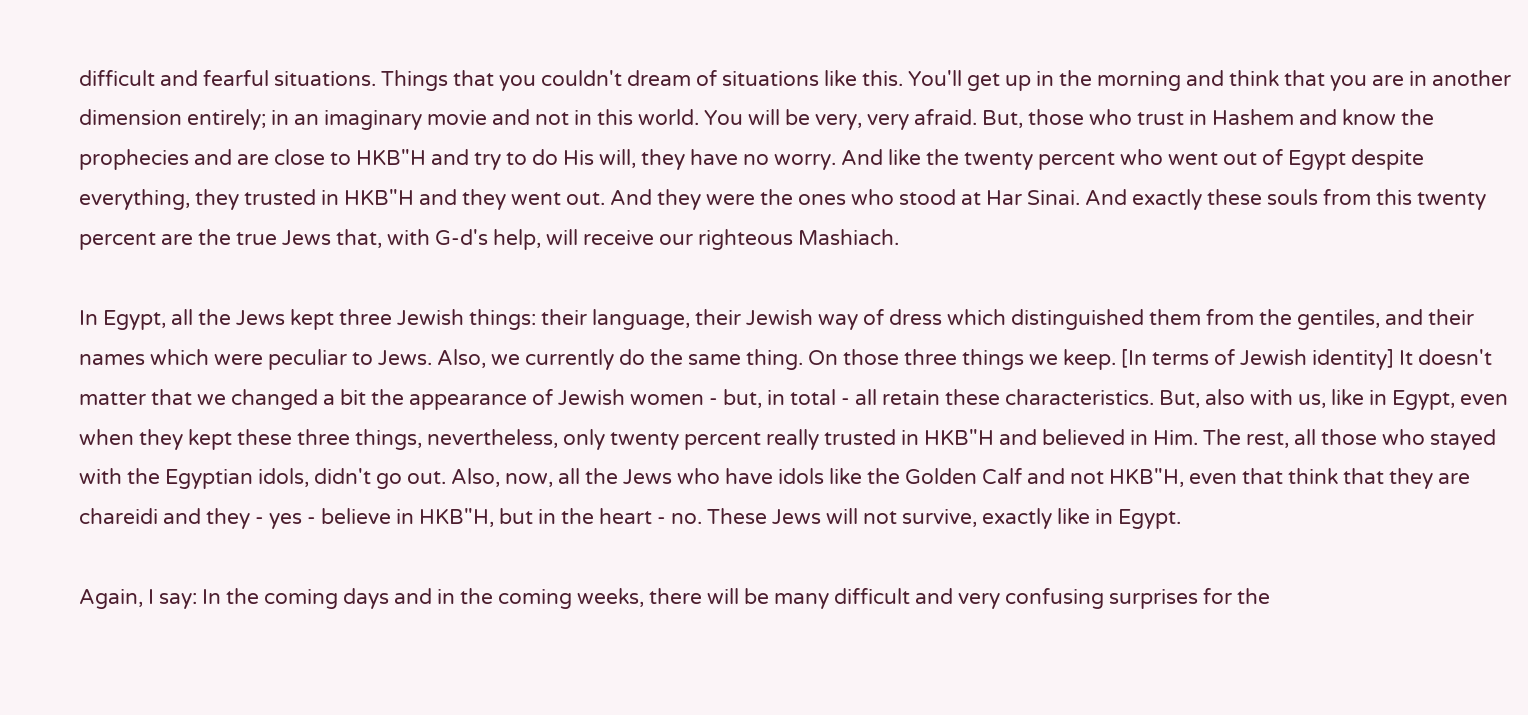difficult and fearful situations. Things that you couldn't dream of situations like this. You'll get up in the morning and think that you are in another dimension entirely; in an imaginary movie and not in this world. You will be very, very afraid. But, those who trust in Hashem and know the prophecies and are close to HKB"H and try to do His will, they have no worry. And like the twenty percent who went out of Egypt despite everything, they trusted in HKB"H and they went out. And they were the ones who stood at Har Sinai. And exactly these souls from this twenty percent are the true Jews that, with G-d's help, will receive our righteous Mashiach.

In Egypt, all the Jews kept three Jewish things: their language, their Jewish way of dress which distinguished them from the gentiles, and their names which were peculiar to Jews. Also, we currently do the same thing. On those three things we keep. [In terms of Jewish identity] It doesn't matter that we changed a bit the appearance of Jewish women - but, in total - all retain these characteristics. But, also with us, like in Egypt, even when they kept these three things, nevertheless, only twenty percent really trusted in HKB"H and believed in Him. The rest, all those who stayed with the Egyptian idols, didn't go out. Also, now, all the Jews who have idols like the Golden Calf and not HKB"H, even that think that they are chareidi and they - yes - believe in HKB"H, but in the heart - no. These Jews will not survive, exactly like in Egypt.

Again, I say: In the coming days and in the coming weeks, there will be many difficult and very confusing surprises for the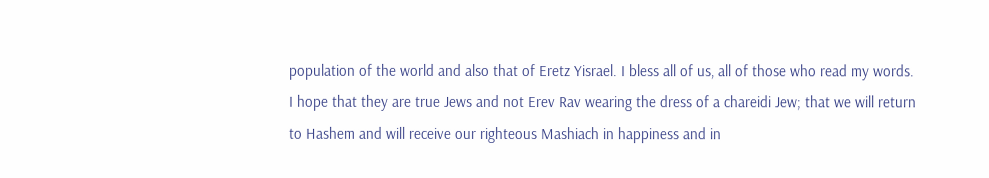population of the world and also that of Eretz Yisrael. I bless all of us, all of those who read my words. I hope that they are true Jews and not Erev Rav wearing the dress of a chareidi Jew; that we will return to Hashem and will receive our righteous Mashiach in happiness and in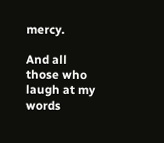mercy.

And all those who laugh at my words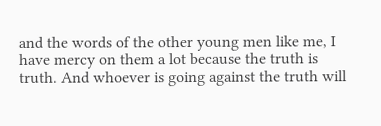and the words of the other young men like me, I have mercy on them a lot because the truth is truth. And whoever is going against the truth will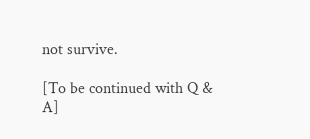not survive.

[To be continued with Q & A]